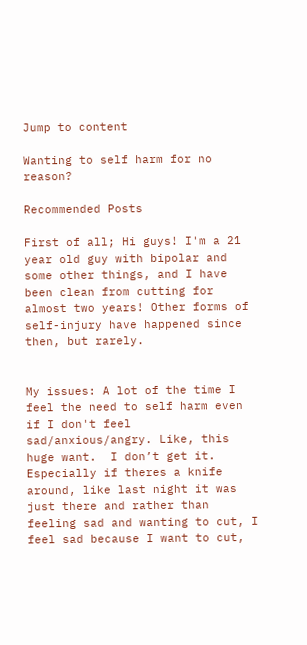Jump to content

Wanting to self harm for no reason?

Recommended Posts

First of all; Hi guys! I'm a 21 year old guy with bipolar and some other things, and I have been clean from cutting for almost two years! Other forms of self-injury have happened since then, but rarely.


My issues: A lot of the time I feel the need to self harm even if I don't feel sad/anxious/angry. Like, this huge want.  I don’t get it. Especially if theres a knife around, like last night it was just there and rather than feeling sad and wanting to cut, I feel sad because I want to cut,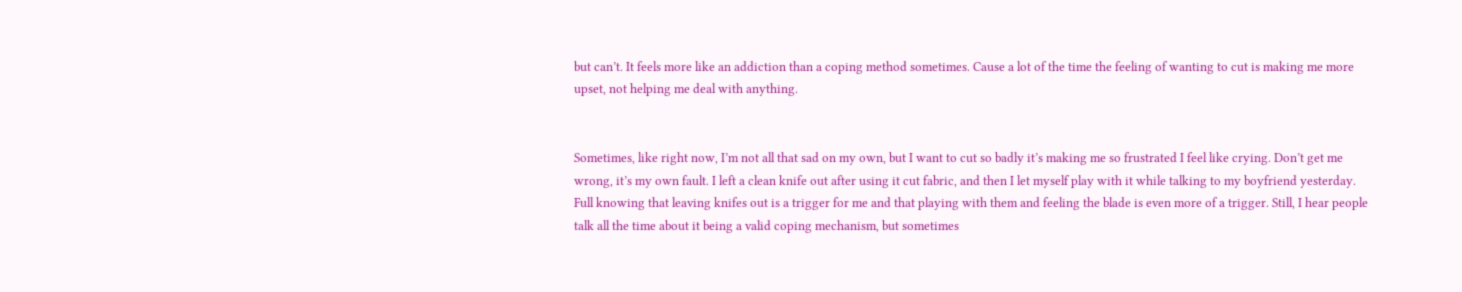but can’t. It feels more like an addiction than a coping method sometimes. Cause a lot of the time the feeling of wanting to cut is making me more upset, not helping me deal with anything.


Sometimes, like right now, I’m not all that sad on my own, but I want to cut so badly it’s making me so frustrated I feel like crying. Don’t get me wrong, it’s my own fault. I left a clean knife out after using it cut fabric, and then I let myself play with it while talking to my boyfriend yesterday. Full knowing that leaving knifes out is a trigger for me and that playing with them and feeling the blade is even more of a trigger. Still, I hear people talk all the time about it being a valid coping mechanism, but sometimes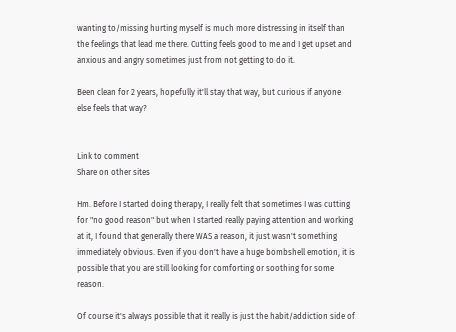wanting to/missing hurting myself is much more distressing in itself than the feelings that lead me there. Cutting feels good to me and I get upset and anxious and angry sometimes just from not getting to do it.

Been clean for 2 years, hopefully it'll stay that way, but curious if anyone else feels that way?


Link to comment
Share on other sites

Hm. Before I started doing therapy, I really felt that sometimes I was cutting for "no good reason" but when I started really paying attention and working at it, I found that generally there WAS a reason, it just wasn't something immediately obvious. Even if you don't have a huge bombshell emotion, it is possible that you are still looking for comforting or soothing for some reason.

Of course it's always possible that it really is just the habit/addiction side of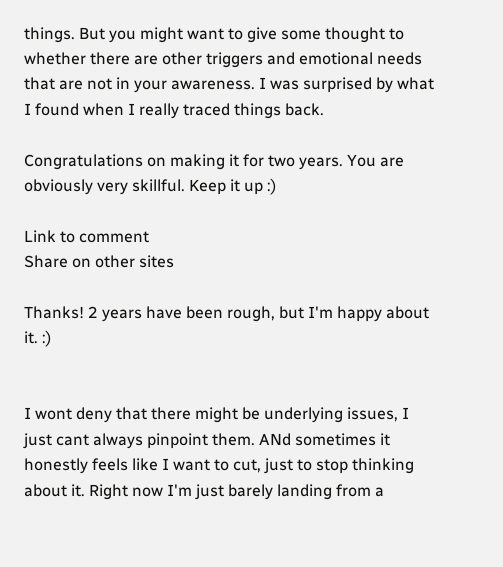things. But you might want to give some thought to whether there are other triggers and emotional needs that are not in your awareness. I was surprised by what I found when I really traced things back.

Congratulations on making it for two years. You are obviously very skillful. Keep it up :)

Link to comment
Share on other sites

Thanks! 2 years have been rough, but I'm happy about it. :)


I wont deny that there might be underlying issues, I just cant always pinpoint them. ANd sometimes it honestly feels like I want to cut, just to stop thinking about it. Right now I'm just barely landing from a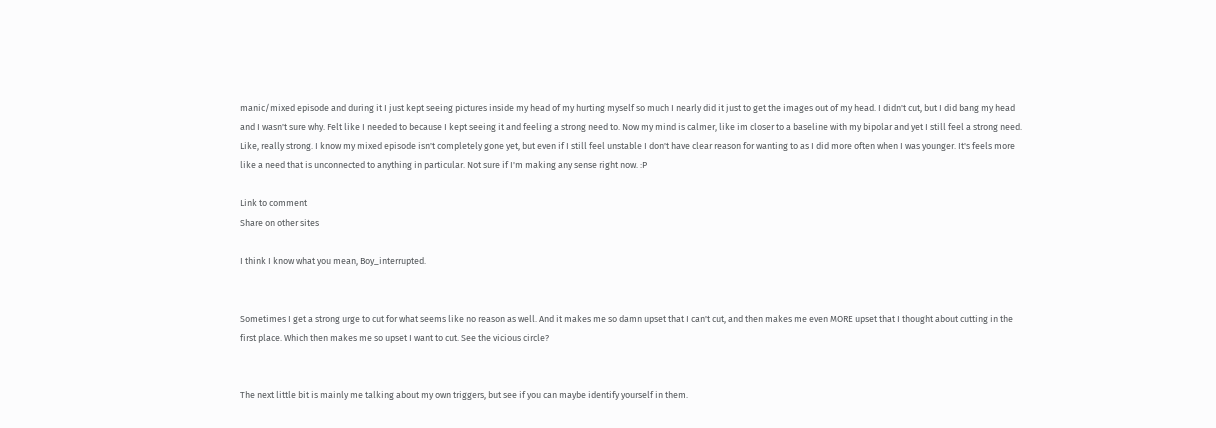manic/mixed episode and during it I just kept seeing pictures inside my head of my hurting myself so much I nearly did it just to get the images out of my head. I didn't cut, but I did bang my head and I wasn't sure why. Felt like I needed to because I kept seeing it and feeling a strong need to. Now my mind is calmer, like im closer to a baseline with my bipolar and yet I still feel a strong need. Like, really strong. I know my mixed episode isn't completely gone yet, but even if I still feel unstable I don't have clear reason for wanting to as I did more often when I was younger. It's feels more like a need that is unconnected to anything in particular. Not sure if I'm making any sense right now. :P

Link to comment
Share on other sites

I think I know what you mean, Boy_interrupted.


Sometimes I get a strong urge to cut for what seems like no reason as well. And it makes me so damn upset that I can't cut, and then makes me even MORE upset that I thought about cutting in the first place. Which then makes me so upset I want to cut. See the vicious circle?


The next little bit is mainly me talking about my own triggers, but see if you can maybe identify yourself in them.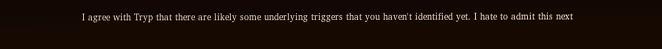I agree with Tryp that there are likely some underlying triggers that you haven't identified yet. I hate to admit this next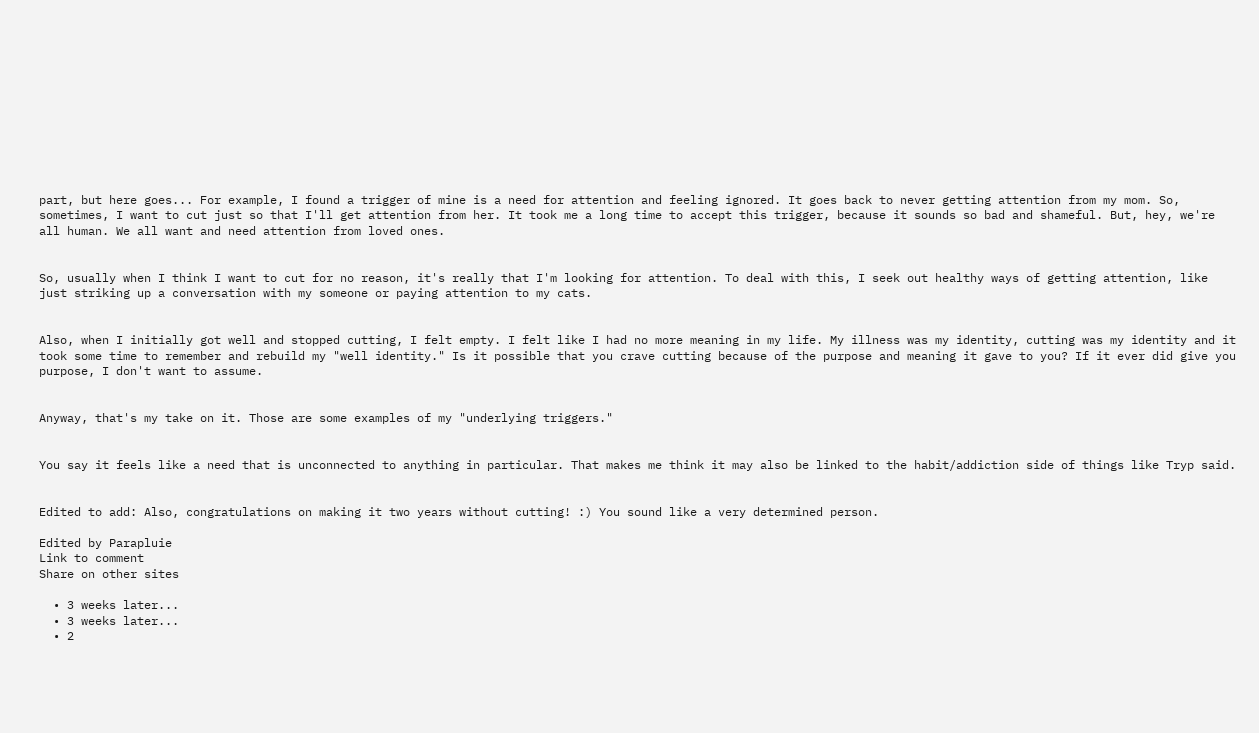part, but here goes... For example, I found a trigger of mine is a need for attention and feeling ignored. It goes back to never getting attention from my mom. So, sometimes, I want to cut just so that I'll get attention from her. It took me a long time to accept this trigger, because it sounds so bad and shameful. But, hey, we're all human. We all want and need attention from loved ones.


So, usually when I think I want to cut for no reason, it's really that I'm looking for attention. To deal with this, I seek out healthy ways of getting attention, like just striking up a conversation with my someone or paying attention to my cats.


Also, when I initially got well and stopped cutting, I felt empty. I felt like I had no more meaning in my life. My illness was my identity, cutting was my identity and it took some time to remember and rebuild my "well identity." Is it possible that you crave cutting because of the purpose and meaning it gave to you? If it ever did give you purpose, I don't want to assume.


Anyway, that's my take on it. Those are some examples of my "underlying triggers."


You say it feels like a need that is unconnected to anything in particular. That makes me think it may also be linked to the habit/addiction side of things like Tryp said.


Edited to add: Also, congratulations on making it two years without cutting! :) You sound like a very determined person.

Edited by Parapluie
Link to comment
Share on other sites

  • 3 weeks later...
  • 3 weeks later...
  • 2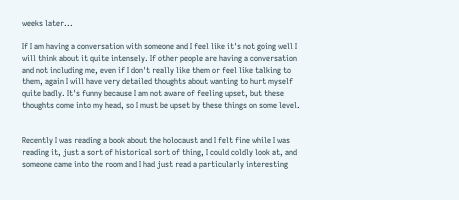weeks later...

If I am having a conversation with someone and I feel like it's not going well I will think about it quite intensely. If other people are having a conversation and not including me, even if I don't really like them or feel like talking to them, again I will have very detailed thoughts about wanting to hurt myself quite badly. It's funny because I am not aware of feeling upset, but these thoughts come into my head, so I must be upset by these things on some level.


Recently I was reading a book about the holocaust and I felt fine while I was reading it, just a sort of historical sort of thing, I could coldly look at, and someone came into the room and I had just read a particularly interesting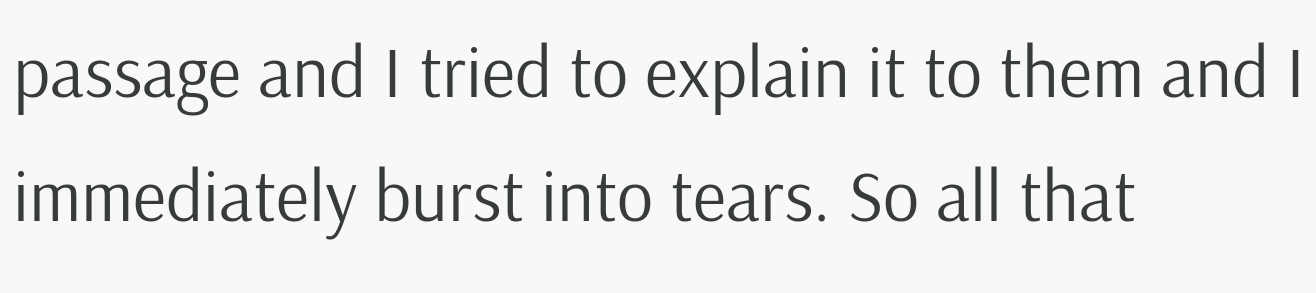passage and I tried to explain it to them and I immediately burst into tears. So all that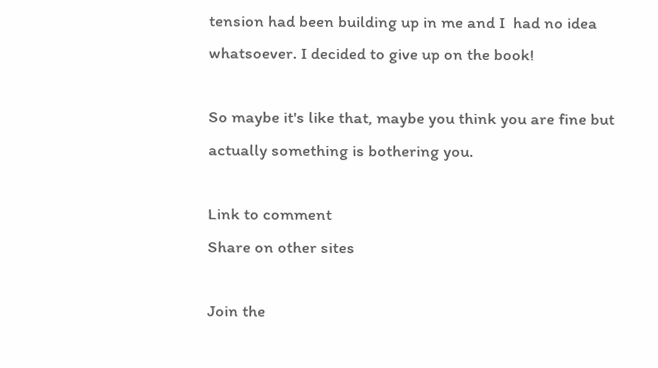tension had been building up in me and I  had no idea whatsoever. I decided to give up on the book!

So maybe it's like that, maybe you think you are fine but actually something is bothering you.

Link to comment
Share on other sites

Join the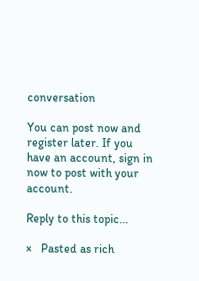conversation

You can post now and register later. If you have an account, sign in now to post with your account.

Reply to this topic...

×   Pasted as rich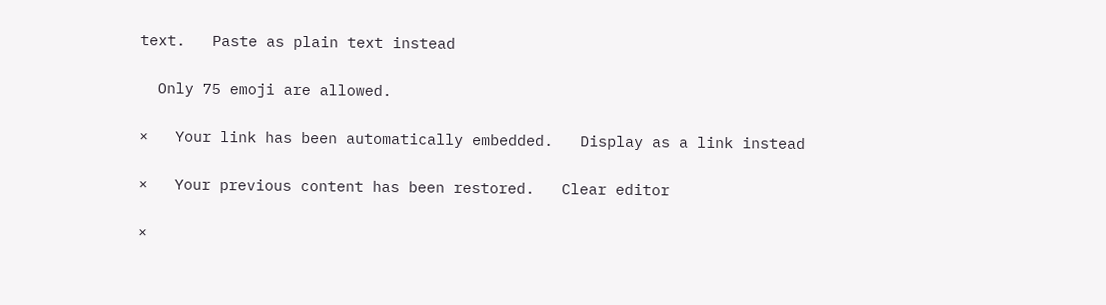text.   Paste as plain text instead

  Only 75 emoji are allowed.

×   Your link has been automatically embedded.   Display as a link instead

×   Your previous content has been restored.   Clear editor

×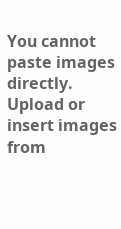You cannot paste images directly. Upload or insert images from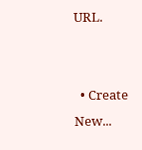URL.


  • Create New...